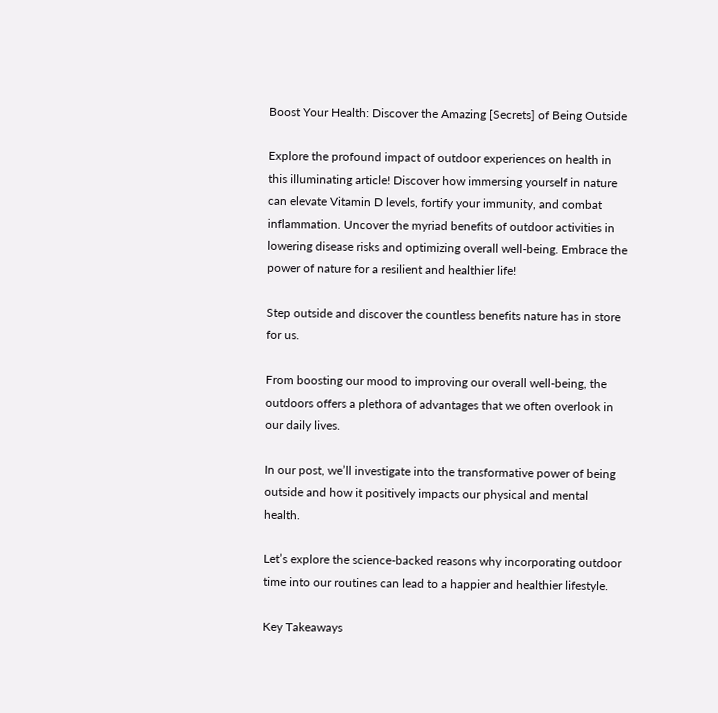Boost Your Health: Discover the Amazing [Secrets] of Being Outside

Explore the profound impact of outdoor experiences on health in this illuminating article! Discover how immersing yourself in nature can elevate Vitamin D levels, fortify your immunity, and combat inflammation. Uncover the myriad benefits of outdoor activities in lowering disease risks and optimizing overall well-being. Embrace the power of nature for a resilient and healthier life!

Step outside and discover the countless benefits nature has in store for us.

From boosting our mood to improving our overall well-being, the outdoors offers a plethora of advantages that we often overlook in our daily lives.

In our post, we’ll investigate into the transformative power of being outside and how it positively impacts our physical and mental health.

Let’s explore the science-backed reasons why incorporating outdoor time into our routines can lead to a happier and healthier lifestyle.

Key Takeaways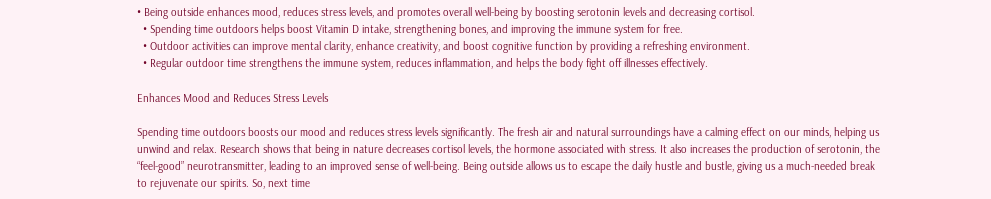• Being outside enhances mood, reduces stress levels, and promotes overall well-being by boosting serotonin levels and decreasing cortisol.
  • Spending time outdoors helps boost Vitamin D intake, strengthening bones, and improving the immune system for free.
  • Outdoor activities can improve mental clarity, enhance creativity, and boost cognitive function by providing a refreshing environment.
  • Regular outdoor time strengthens the immune system, reduces inflammation, and helps the body fight off illnesses effectively.

Enhances Mood and Reduces Stress Levels

Spending time outdoors boosts our mood and reduces stress levels significantly. The fresh air and natural surroundings have a calming effect on our minds, helping us unwind and relax. Research shows that being in nature decreases cortisol levels, the hormone associated with stress. It also increases the production of serotonin, the “feel-good” neurotransmitter, leading to an improved sense of well-being. Being outside allows us to escape the daily hustle and bustle, giving us a much-needed break to rejuvenate our spirits. So, next time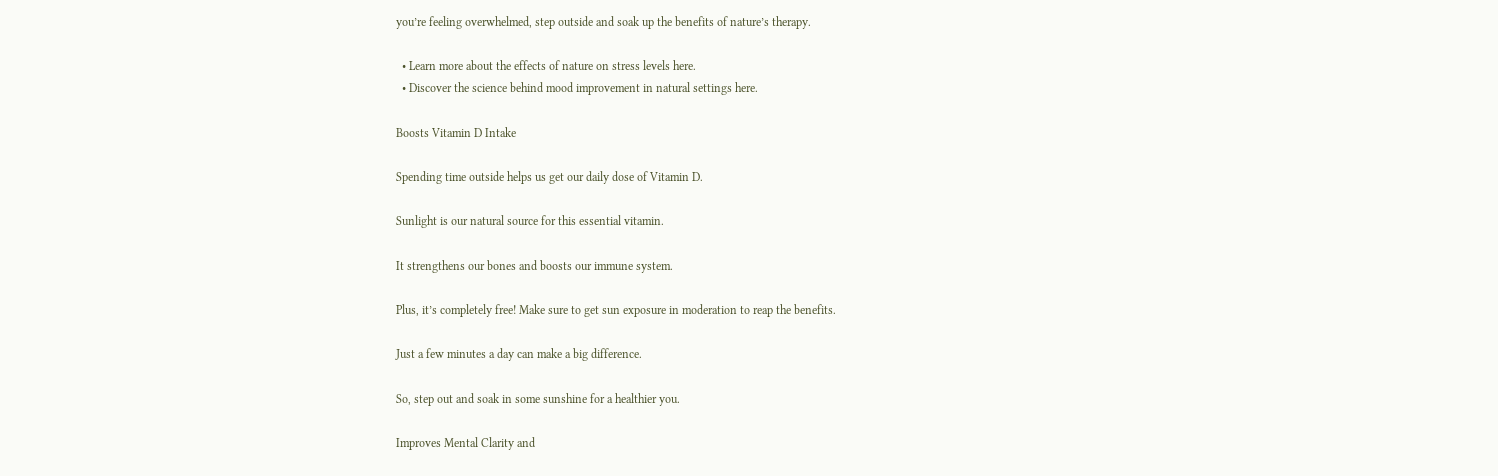you’re feeling overwhelmed, step outside and soak up the benefits of nature’s therapy.

  • Learn more about the effects of nature on stress levels here.
  • Discover the science behind mood improvement in natural settings here.

Boosts Vitamin D Intake

Spending time outside helps us get our daily dose of Vitamin D.

Sunlight is our natural source for this essential vitamin.

It strengthens our bones and boosts our immune system.

Plus, it’s completely free! Make sure to get sun exposure in moderation to reap the benefits.

Just a few minutes a day can make a big difference.

So, step out and soak in some sunshine for a healthier you.

Improves Mental Clarity and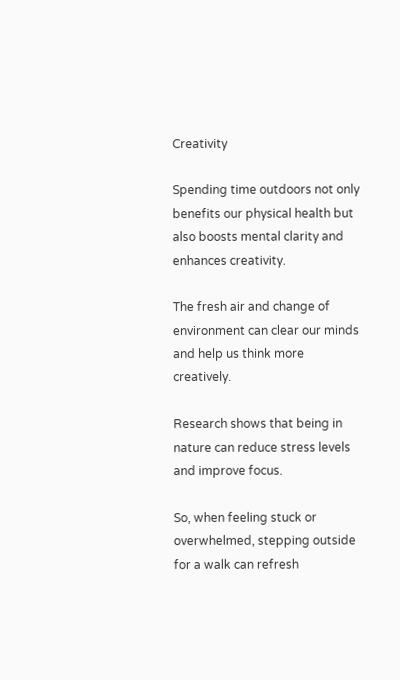Creativity

Spending time outdoors not only benefits our physical health but also boosts mental clarity and enhances creativity.

The fresh air and change of environment can clear our minds and help us think more creatively.

Research shows that being in nature can reduce stress levels and improve focus.

So, when feeling stuck or overwhelmed, stepping outside for a walk can refresh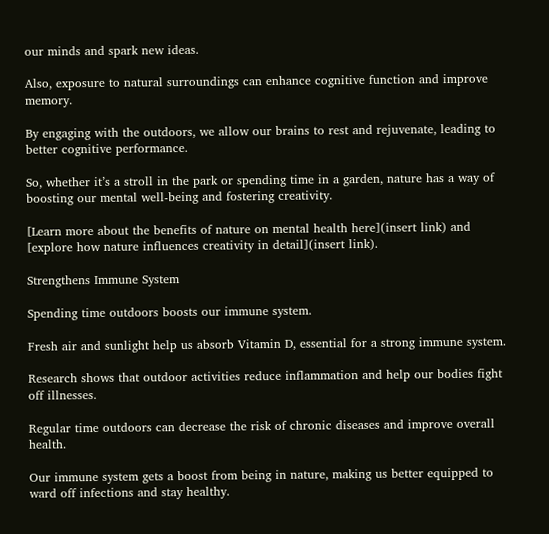our minds and spark new ideas.

Also, exposure to natural surroundings can enhance cognitive function and improve memory.

By engaging with the outdoors, we allow our brains to rest and rejuvenate, leading to better cognitive performance.

So, whether it’s a stroll in the park or spending time in a garden, nature has a way of boosting our mental well-being and fostering creativity.

[Learn more about the benefits of nature on mental health here](insert link) and [explore how nature influences creativity in detail](insert link).

Strengthens Immune System

Spending time outdoors boosts our immune system.

Fresh air and sunlight help us absorb Vitamin D, essential for a strong immune system.

Research shows that outdoor activities reduce inflammation and help our bodies fight off illnesses.

Regular time outdoors can decrease the risk of chronic diseases and improve overall health.

Our immune system gets a boost from being in nature, making us better equipped to ward off infections and stay healthy.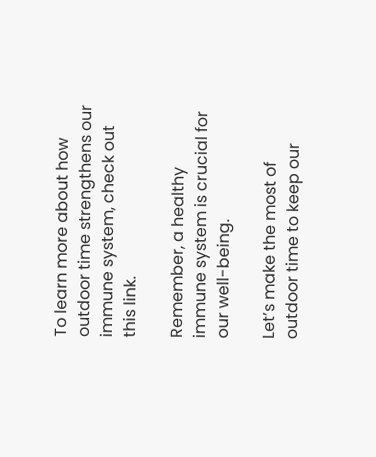To learn more about how outdoor time strengthens our immune system, check out this link.

Remember, a healthy immune system is crucial for our well-being.

Let’s make the most of outdoor time to keep our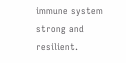immune system strong and resilient.